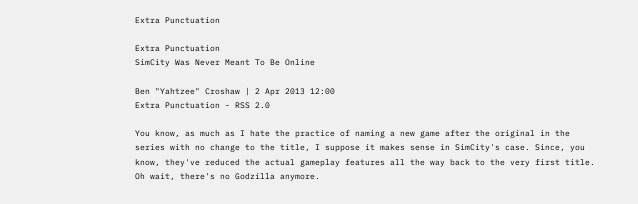Extra Punctuation

Extra Punctuation
SimCity Was Never Meant To Be Online

Ben "Yahtzee" Croshaw | 2 Apr 2013 12:00
Extra Punctuation - RSS 2.0

You know, as much as I hate the practice of naming a new game after the original in the series with no change to the title, I suppose it makes sense in SimCity's case. Since, you know, they've reduced the actual gameplay features all the way back to the very first title. Oh wait, there's no Godzilla anymore.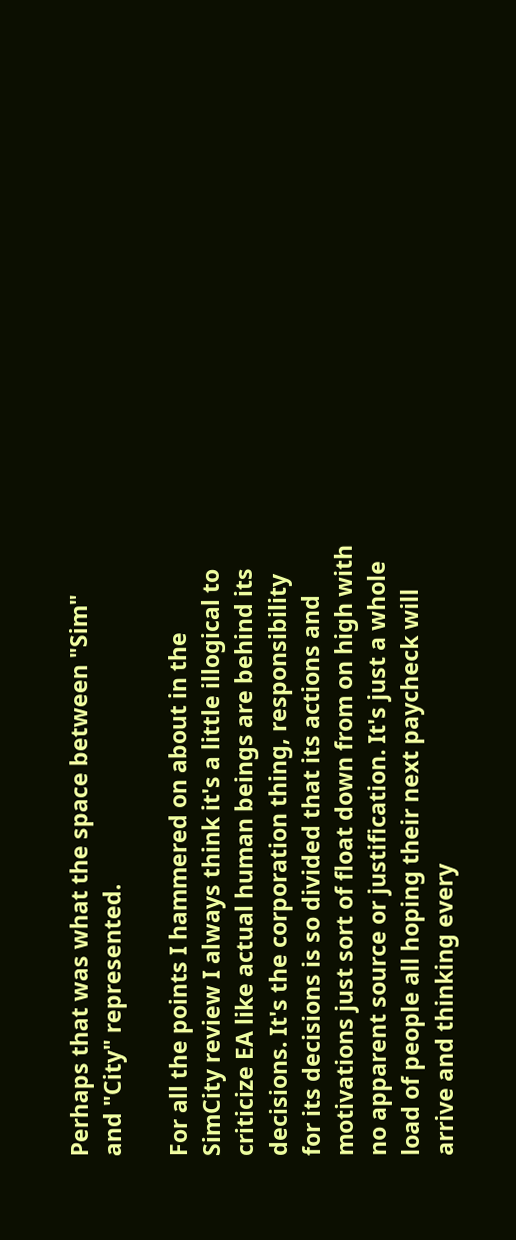Perhaps that was what the space between "Sim" and "City" represented.

For all the points I hammered on about in the SimCity review I always think it's a little illogical to criticize EA like actual human beings are behind its decisions. It's the corporation thing, responsibility for its decisions is so divided that its actions and motivations just sort of float down from on high with no apparent source or justification. It's just a whole load of people all hoping their next paycheck will arrive and thinking every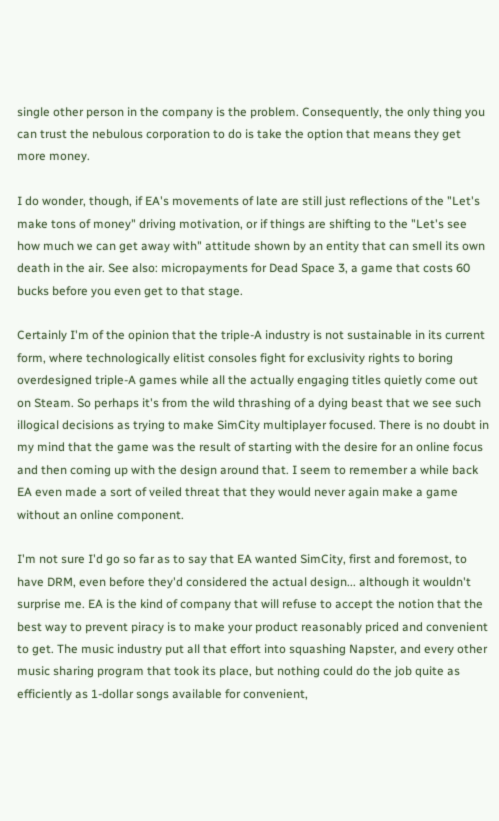single other person in the company is the problem. Consequently, the only thing you can trust the nebulous corporation to do is take the option that means they get more money.

I do wonder, though, if EA's movements of late are still just reflections of the "Let's make tons of money" driving motivation, or if things are shifting to the "Let's see how much we can get away with" attitude shown by an entity that can smell its own death in the air. See also: micropayments for Dead Space 3, a game that costs 60 bucks before you even get to that stage.

Certainly I'm of the opinion that the triple-A industry is not sustainable in its current form, where technologically elitist consoles fight for exclusivity rights to boring overdesigned triple-A games while all the actually engaging titles quietly come out on Steam. So perhaps it's from the wild thrashing of a dying beast that we see such illogical decisions as trying to make SimCity multiplayer focused. There is no doubt in my mind that the game was the result of starting with the desire for an online focus and then coming up with the design around that. I seem to remember a while back EA even made a sort of veiled threat that they would never again make a game without an online component.

I'm not sure I'd go so far as to say that EA wanted SimCity, first and foremost, to have DRM, even before they'd considered the actual design... although it wouldn't surprise me. EA is the kind of company that will refuse to accept the notion that the best way to prevent piracy is to make your product reasonably priced and convenient to get. The music industry put all that effort into squashing Napster, and every other music sharing program that took its place, but nothing could do the job quite as efficiently as 1-dollar songs available for convenient,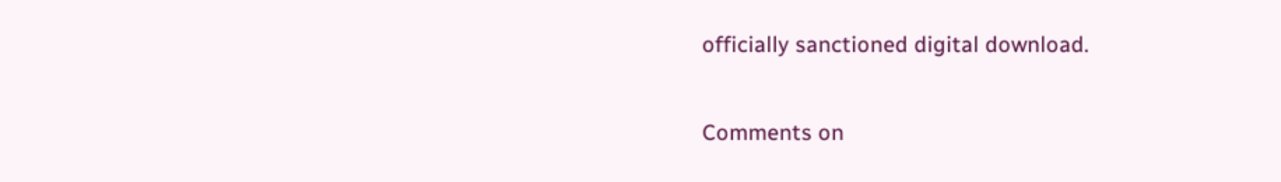officially sanctioned digital download.

Comments on